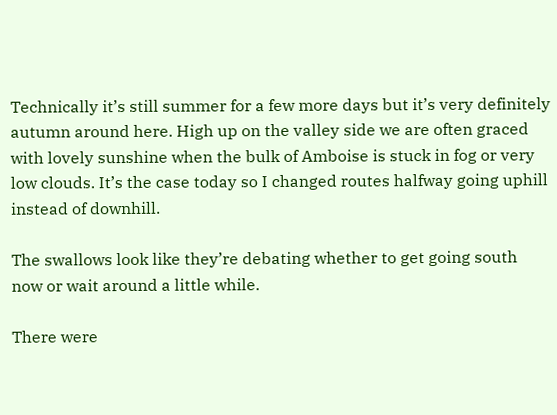Technically it’s still summer for a few more days but it’s very definitely autumn around here. High up on the valley side we are often graced with lovely sunshine when the bulk of Amboise is stuck in fog or very low clouds. It’s the case today so I changed routes halfway going uphill instead of downhill.

The swallows look like they’re debating whether to get going south now or wait around a little while.

There were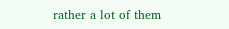rather a lot of them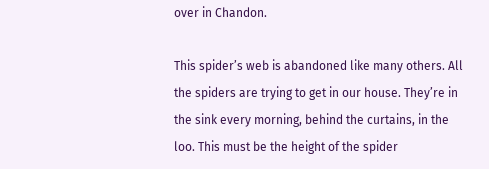over in Chandon.

This spider’s web is abandoned like many others. All the spiders are trying to get in our house. They’re in the sink every morning, behind the curtains, in the loo. This must be the height of the spider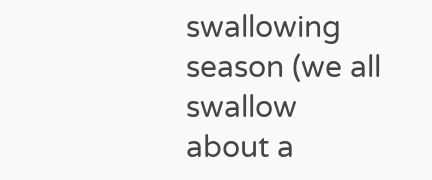swallowing season (we all swallow about a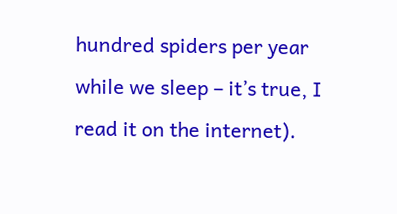hundred spiders per year while we sleep – it’s true, I read it on the internet).